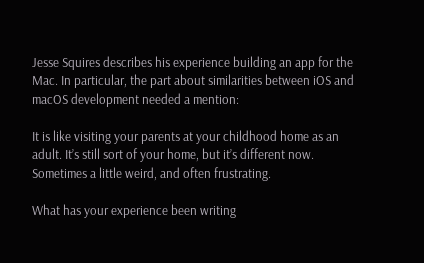Jesse Squires describes his experience building an app for the Mac. In particular, the part about similarities between iOS and macOS development needed a mention:

It is like visiting your parents at your childhood home as an adult. It’s still sort of your home, but it’s different now. Sometimes a little weird, and often frustrating.

What has your experience been writing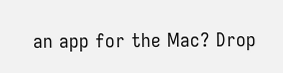an app for the Mac? Drop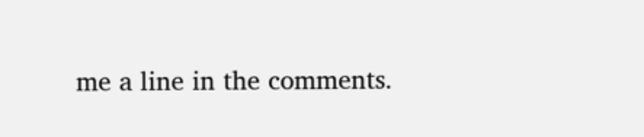me a line in the comments.